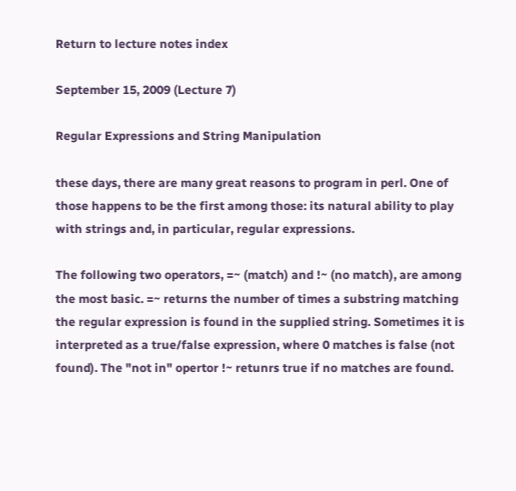Return to lecture notes index

September 15, 2009 (Lecture 7)

Regular Expressions and String Manipulation

these days, there are many great reasons to program in perl. One of those happens to be the first among those: its natural ability to play with strings and, in particular, regular expressions.

The following two operators, =~ (match) and !~ (no match), are among the most basic. =~ returns the number of times a substring matching the regular expression is found in the supplied string. Sometimes it is interpreted as a true/false expression, where 0 matches is false (not found). The "not in" opertor !~ retunrs true if no matches are found.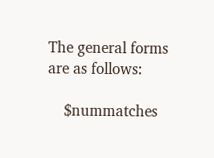The general forms are as follows:

    $nummatches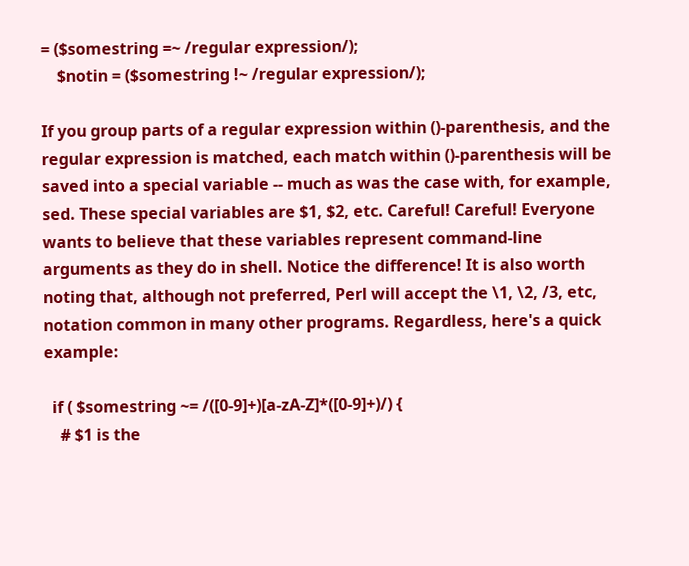= ($somestring =~ /regular expression/);
    $notin = ($somestring !~ /regular expression/);

If you group parts of a regular expression within ()-parenthesis, and the regular expression is matched, each match within ()-parenthesis will be saved into a special variable -- much as was the case with, for example, sed. These special variables are $1, $2, etc. Careful! Careful! Everyone wants to believe that these variables represent command-line arguments as they do in shell. Notice the difference! It is also worth noting that, although not preferred, Perl will accept the \1, \2, /3, etc, notation common in many other programs. Regardless, here's a quick example:

  if ( $somestring ~= /([0-9]+)[a-zA-Z]*([0-9]+)/) {
    # $1 is the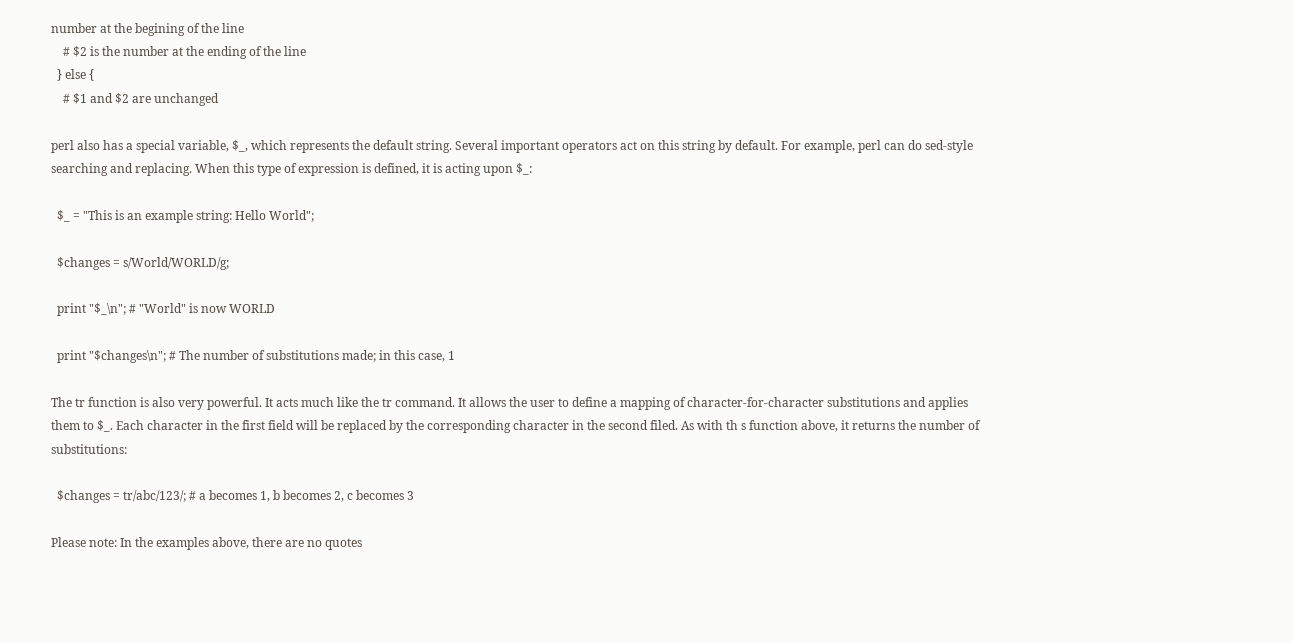number at the begining of the line
    # $2 is the number at the ending of the line
  } else {
    # $1 and $2 are unchanged

perl also has a special variable, $_, which represents the default string. Several important operators act on this string by default. For example, perl can do sed-style searching and replacing. When this type of expression is defined, it is acting upon $_:

  $_ = "This is an example string: Hello World";

  $changes = s/World/WORLD/g;

  print "$_\n"; # "World" is now WORLD

  print "$changes\n"; # The number of substitutions made; in this case, 1

The tr function is also very powerful. It acts much like the tr command. It allows the user to define a mapping of character-for-character substitutions and applies them to $_. Each character in the first field will be replaced by the corresponding character in the second filed. As with th s function above, it returns the number of substitutions:

  $changes = tr/abc/123/; # a becomes 1, b becomes 2, c becomes 3

Please note: In the examples above, there are no quotes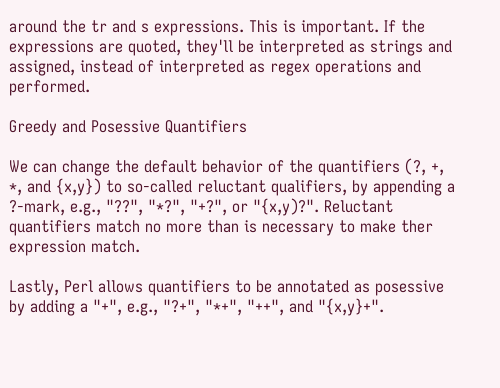around the tr and s expressions. This is important. If the expressions are quoted, they'll be interpreted as strings and assigned, instead of interpreted as regex operations and performed.

Greedy and Posessive Quantifiers

We can change the default behavior of the quantifiers (?, +, *, and {x,y}) to so-called reluctant qualifiers, by appending a ?-mark, e.g., "??", "*?", "+?", or "{x,y)?". Reluctant quantifiers match no more than is necessary to make ther expression match.

Lastly, Perl allows quantifiers to be annotated as posessive by adding a "+", e.g., "?+", "*+", "++", and "{x,y}+".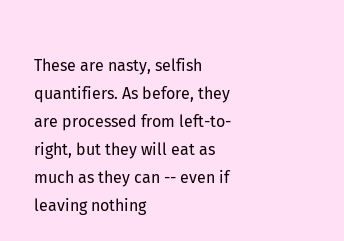These are nasty, selfish quantifiers. As before, they are processed from left-to-right, but they will eat as much as they can -- even if leaving nothing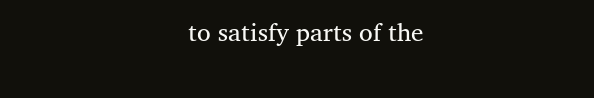to satisfy parts of the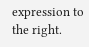expression to the right.